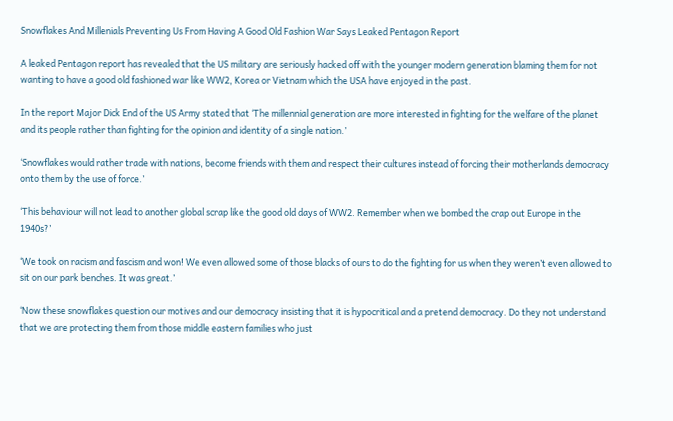Snowflakes And Millenials Preventing Us From Having A Good Old Fashion War Says Leaked Pentagon Report

A leaked Pentagon report has revealed that the US military are seriously hacked off with the younger modern generation blaming them for not wanting to have a good old fashioned war like WW2, Korea or Vietnam which the USA have enjoyed in the past.

In the report Major Dick End of the US Army stated that ‘The millennial generation are more interested in fighting for the welfare of the planet and its people rather than fighting for the opinion and identity of a single nation.’

‘Snowflakes would rather trade with nations, become friends with them and respect their cultures instead of forcing their motherlands democracy onto them by the use of force.’

‘This behaviour will not lead to another global scrap like the good old days of WW2. Remember when we bombed the crap out Europe in the 1940s?’

‘We took on racism and fascism and won! We even allowed some of those blacks of ours to do the fighting for us when they weren’t even allowed to sit on our park benches. It was great.’

‘Now these snowflakes question our motives and our democracy insisting that it is hypocritical and a pretend democracy. Do they not understand that we are protecting them from those middle eastern families who just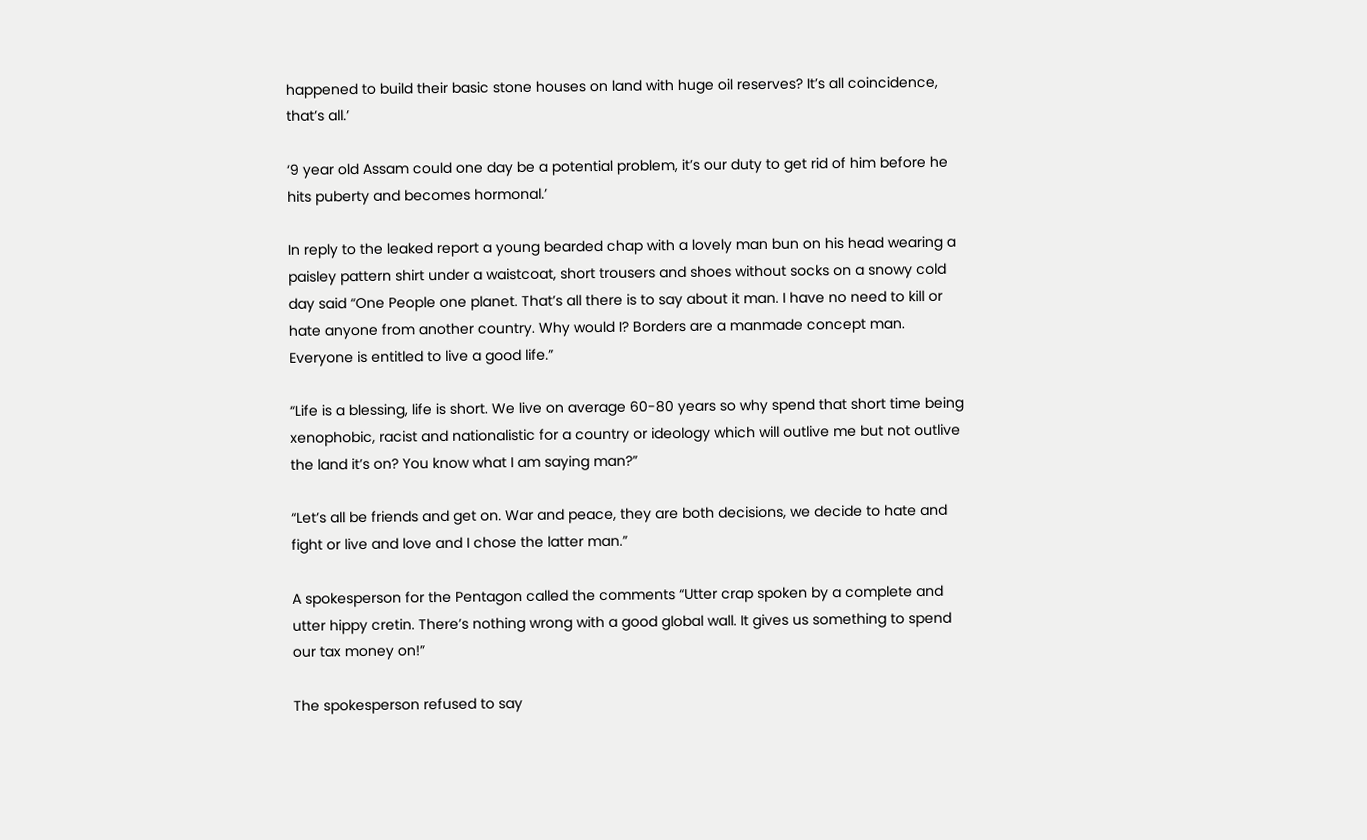happened to build their basic stone houses on land with huge oil reserves? It’s all coincidence, that’s all.’

‘9 year old Assam could one day be a potential problem, it’s our duty to get rid of him before he hits puberty and becomes hormonal.’

In reply to the leaked report a young bearded chap with a lovely man bun on his head wearing a paisley pattern shirt under a waistcoat, short trousers and shoes without socks on a snowy cold day said “One People one planet. That’s all there is to say about it man. I have no need to kill or hate anyone from another country. Why would I? Borders are a manmade concept man. Everyone is entitled to live a good life.”

“Life is a blessing, life is short. We live on average 60-80 years so why spend that short time being xenophobic, racist and nationalistic for a country or ideology which will outlive me but not outlive the land it’s on? You know what I am saying man?”

“Let’s all be friends and get on. War and peace, they are both decisions, we decide to hate and fight or live and love and I chose the latter man.”

A spokesperson for the Pentagon called the comments “Utter crap spoken by a complete and utter hippy cretin. There’s nothing wrong with a good global wall. It gives us something to spend our tax money on!”

The spokesperson refused to say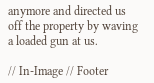anymore and directed us off the property by waving a loaded gun at us.

// In-Image // Footer